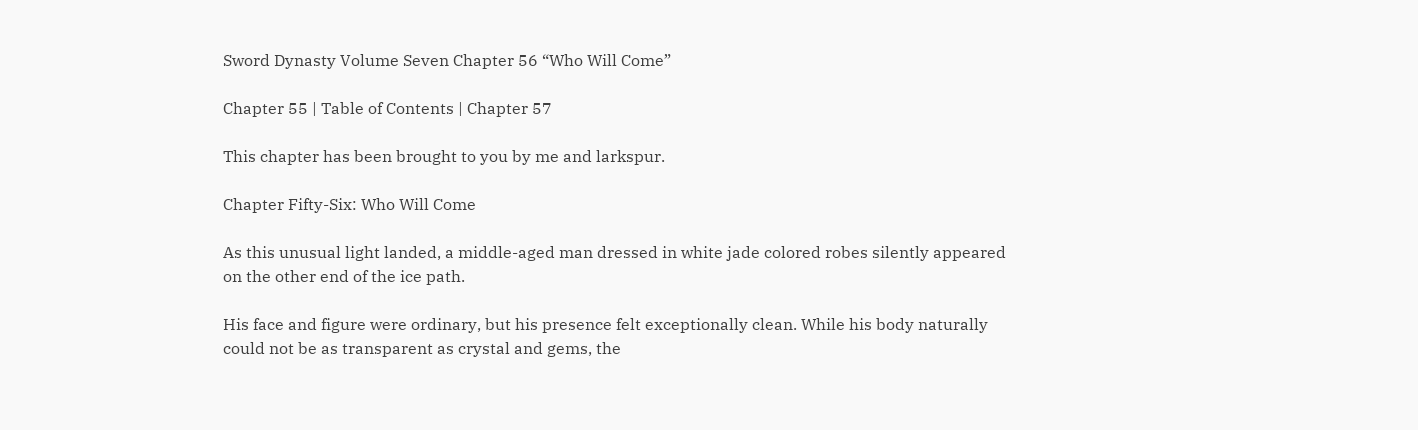Sword Dynasty Volume Seven Chapter 56 “Who Will Come”

Chapter 55 | Table of Contents | Chapter 57

This chapter has been brought to you by me and larkspur.

Chapter Fifty-Six: Who Will Come

As this unusual light landed, a middle-aged man dressed in white jade colored robes silently appeared on the other end of the ice path.

His face and figure were ordinary, but his presence felt exceptionally clean. While his body naturally could not be as transparent as crystal and gems, the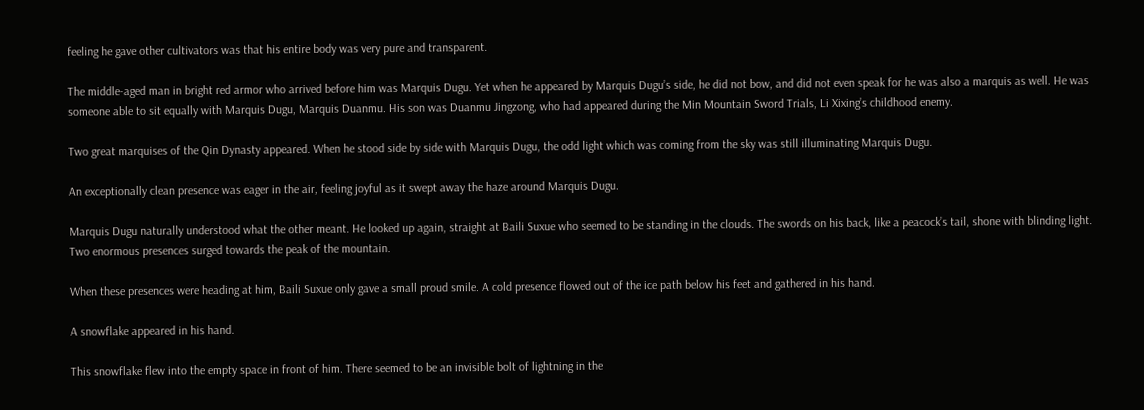feeling he gave other cultivators was that his entire body was very pure and transparent.

The middle-aged man in bright red armor who arrived before him was Marquis Dugu. Yet when he appeared by Marquis Dugu’s side, he did not bow, and did not even speak for he was also a marquis as well. He was someone able to sit equally with Marquis Dugu, Marquis Duanmu. His son was Duanmu Jingzong, who had appeared during the Min Mountain Sword Trials, Li Xixing’s childhood enemy.

Two great marquises of the Qin Dynasty appeared. When he stood side by side with Marquis Dugu, the odd light which was coming from the sky was still illuminating Marquis Dugu.

An exceptionally clean presence was eager in the air, feeling joyful as it swept away the haze around Marquis Dugu.

Marquis Dugu naturally understood what the other meant. He looked up again, straight at Baili Suxue who seemed to be standing in the clouds. The swords on his back, like a peacock’s tail, shone with blinding light. Two enormous presences surged towards the peak of the mountain.

When these presences were heading at him, Baili Suxue only gave a small proud smile. A cold presence flowed out of the ice path below his feet and gathered in his hand.

A snowflake appeared in his hand.

This snowflake flew into the empty space in front of him. There seemed to be an invisible bolt of lightning in the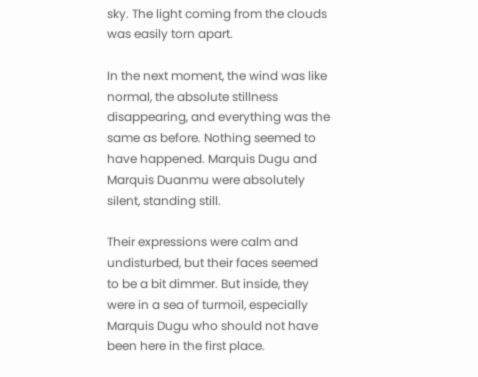sky. The light coming from the clouds was easily torn apart.

In the next moment, the wind was like normal, the absolute stillness disappearing, and everything was the same as before. Nothing seemed to have happened. Marquis Dugu and Marquis Duanmu were absolutely silent, standing still.

Their expressions were calm and undisturbed, but their faces seemed to be a bit dimmer. But inside, they were in a sea of turmoil, especially Marquis Dugu who should not have been here in the first place.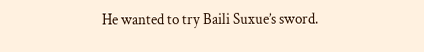He wanted to try Baili Suxue’s sword.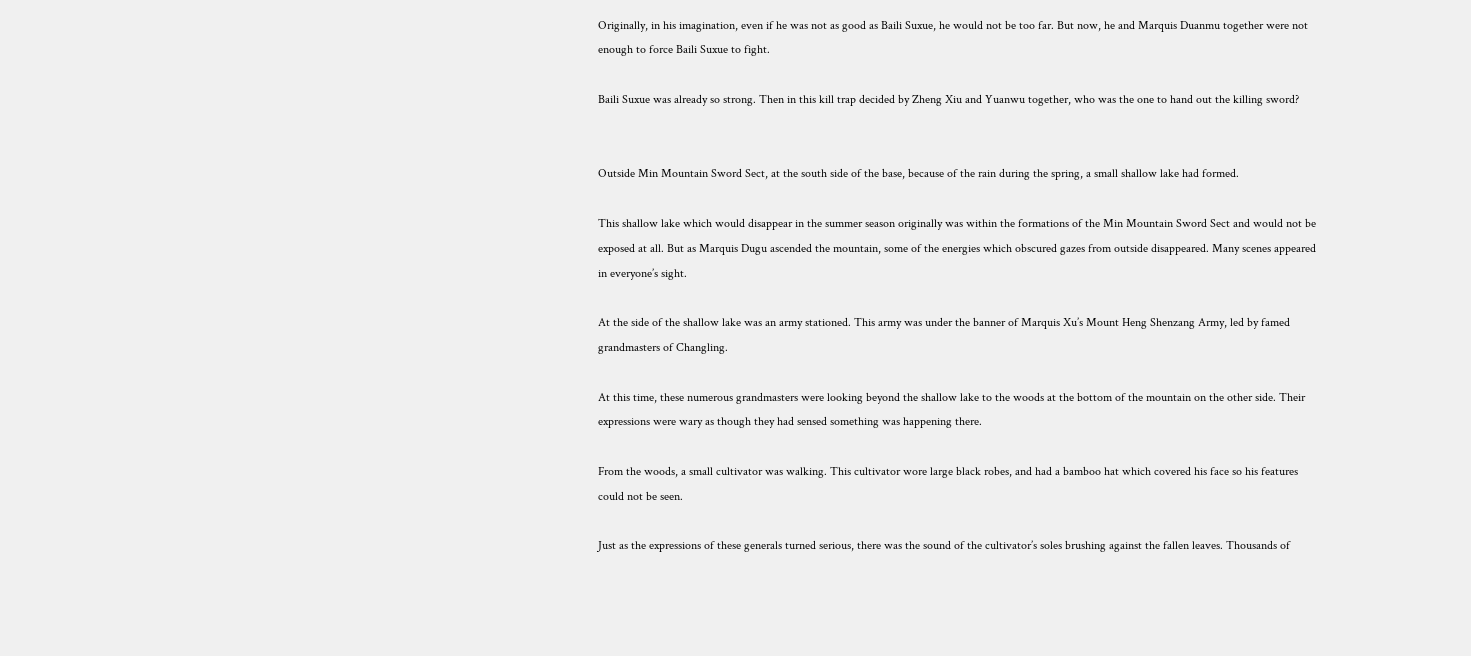Originally, in his imagination, even if he was not as good as Baili Suxue, he would not be too far. But now, he and Marquis Duanmu together were not enough to force Baili Suxue to fight.

Baili Suxue was already so strong. Then in this kill trap decided by Zheng Xiu and Yuanwu together, who was the one to hand out the killing sword?


Outside Min Mountain Sword Sect, at the south side of the base, because of the rain during the spring, a small shallow lake had formed.

This shallow lake which would disappear in the summer season originally was within the formations of the Min Mountain Sword Sect and would not be exposed at all. But as Marquis Dugu ascended the mountain, some of the energies which obscured gazes from outside disappeared. Many scenes appeared in everyone’s sight.

At the side of the shallow lake was an army stationed. This army was under the banner of Marquis Xu’s Mount Heng Shenzang Army, led by famed grandmasters of Changling.

At this time, these numerous grandmasters were looking beyond the shallow lake to the woods at the bottom of the mountain on the other side. Their expressions were wary as though they had sensed something was happening there.

From the woods, a small cultivator was walking. This cultivator wore large black robes, and had a bamboo hat which covered his face so his features could not be seen.

Just as the expressions of these generals turned serious, there was the sound of the cultivator’s soles brushing against the fallen leaves. Thousands of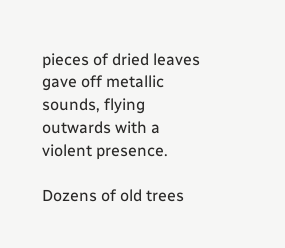pieces of dried leaves gave off metallic sounds, flying outwards with a violent presence.

Dozens of old trees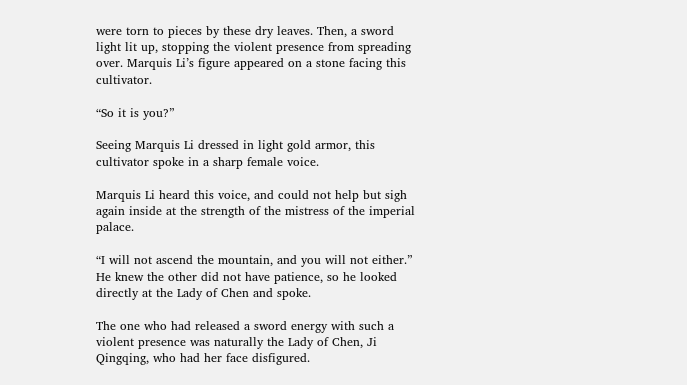were torn to pieces by these dry leaves. Then, a sword light lit up, stopping the violent presence from spreading over. Marquis Li’s figure appeared on a stone facing this cultivator.

“So it is you?”

Seeing Marquis Li dressed in light gold armor, this cultivator spoke in a sharp female voice.

Marquis Li heard this voice, and could not help but sigh again inside at the strength of the mistress of the imperial palace.

“I will not ascend the mountain, and you will not either.” He knew the other did not have patience, so he looked directly at the Lady of Chen and spoke.

The one who had released a sword energy with such a violent presence was naturally the Lady of Chen, Ji Qingqing, who had her face disfigured.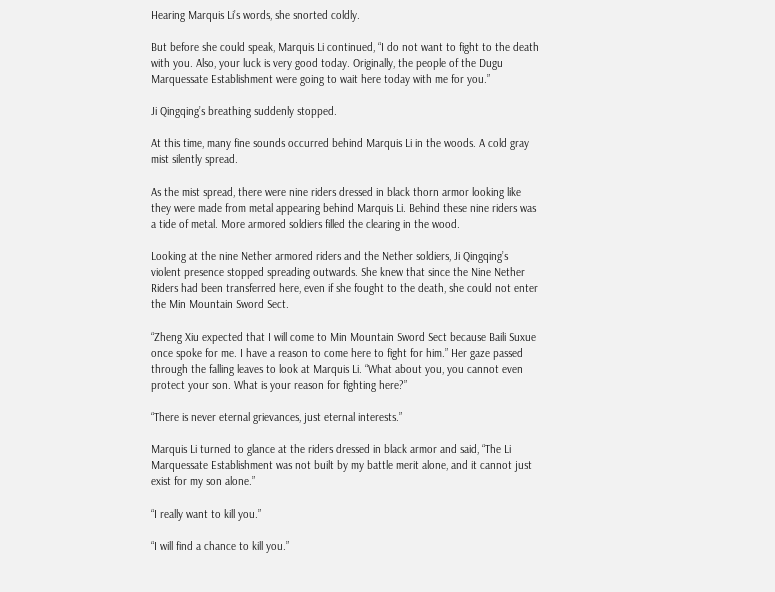Hearing Marquis Li’s words, she snorted coldly.

But before she could speak, Marquis Li continued, “I do not want to fight to the death with you. Also, your luck is very good today. Originally, the people of the Dugu Marquessate Establishment were going to wait here today with me for you.”

Ji Qingqing’s breathing suddenly stopped.

At this time, many fine sounds occurred behind Marquis Li in the woods. A cold gray mist silently spread.

As the mist spread, there were nine riders dressed in black thorn armor looking like they were made from metal appearing behind Marquis Li. Behind these nine riders was a tide of metal. More armored soldiers filled the clearing in the wood.

Looking at the nine Nether armored riders and the Nether soldiers, Ji Qingqing’s violent presence stopped spreading outwards. She knew that since the Nine Nether Riders had been transferred here, even if she fought to the death, she could not enter the Min Mountain Sword Sect.

“Zheng Xiu expected that I will come to Min Mountain Sword Sect because Baili Suxue once spoke for me. I have a reason to come here to fight for him.” Her gaze passed through the falling leaves to look at Marquis Li. “What about you, you cannot even protect your son. What is your reason for fighting here?”

“There is never eternal grievances, just eternal interests.”

Marquis Li turned to glance at the riders dressed in black armor and said, “The Li Marquessate Establishment was not built by my battle merit alone, and it cannot just exist for my son alone.”

“I really want to kill you.”

“I will find a chance to kill you.”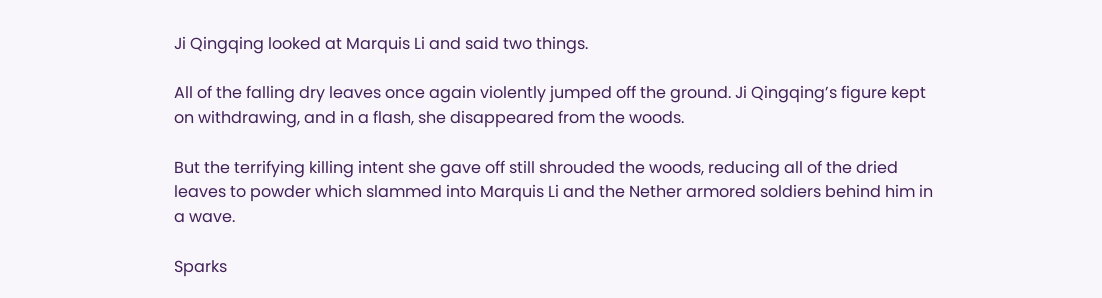Ji Qingqing looked at Marquis Li and said two things.

All of the falling dry leaves once again violently jumped off the ground. Ji Qingqing’s figure kept on withdrawing, and in a flash, she disappeared from the woods.

But the terrifying killing intent she gave off still shrouded the woods, reducing all of the dried leaves to powder which slammed into Marquis Li and the Nether armored soldiers behind him in a wave.

Sparks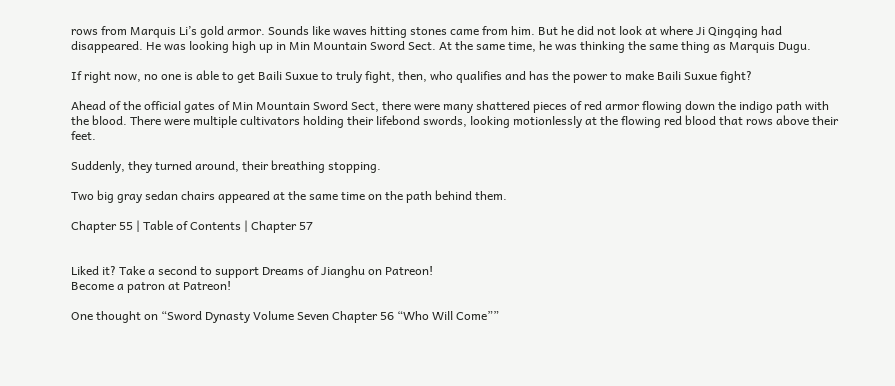rows from Marquis Li’s gold armor. Sounds like waves hitting stones came from him. But he did not look at where Ji Qingqing had disappeared. He was looking high up in Min Mountain Sword Sect. At the same time, he was thinking the same thing as Marquis Dugu.

If right now, no one is able to get Baili Suxue to truly fight, then, who qualifies and has the power to make Baili Suxue fight?

Ahead of the official gates of Min Mountain Sword Sect, there were many shattered pieces of red armor flowing down the indigo path with the blood. There were multiple cultivators holding their lifebond swords, looking motionlessly at the flowing red blood that rows above their feet.

Suddenly, they turned around, their breathing stopping.

Two big gray sedan chairs appeared at the same time on the path behind them.

Chapter 55 | Table of Contents | Chapter 57


Liked it? Take a second to support Dreams of Jianghu on Patreon!
Become a patron at Patreon!

One thought on “Sword Dynasty Volume Seven Chapter 56 “Who Will Come””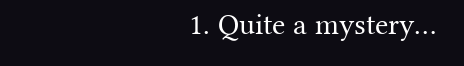1. Quite a mystery…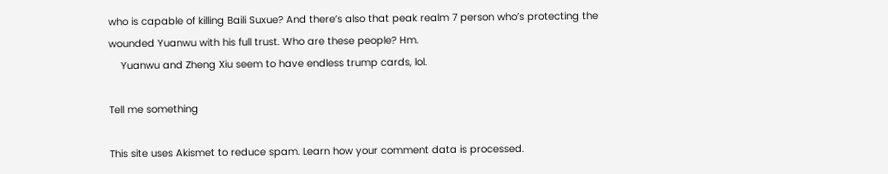who is capable of killing Baili Suxue? And there’s also that peak realm 7 person who’s protecting the wounded Yuanwu with his full trust. Who are these people? Hm.
    Yuanwu and Zheng Xiu seem to have endless trump cards, lol.

Tell me something

This site uses Akismet to reduce spam. Learn how your comment data is processed.